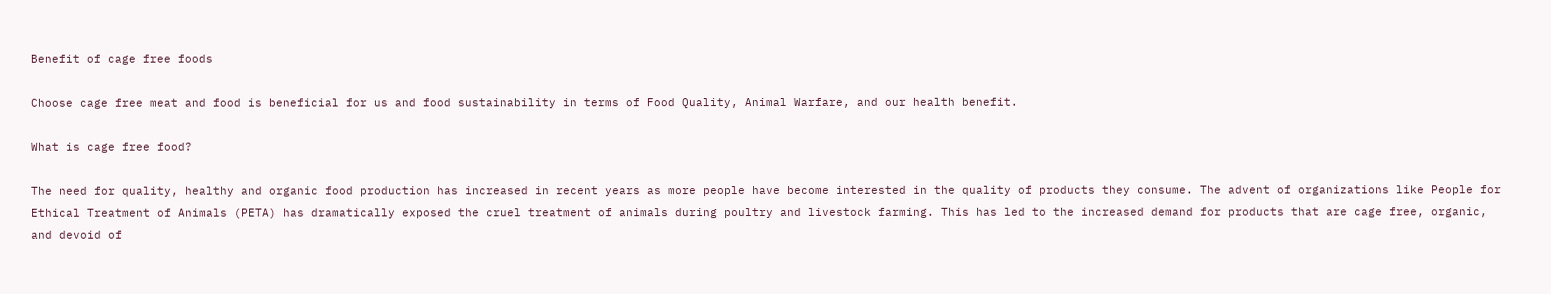Benefit of cage free foods

Choose cage free meat and food is beneficial for us and food sustainability in terms of Food Quality, Animal Warfare, and our health benefit.

What is cage free food?

The need for quality, healthy and organic food production has increased in recent years as more people have become interested in the quality of products they consume. The advent of organizations like People for Ethical Treatment of Animals (PETA) has dramatically exposed the cruel treatment of animals during poultry and livestock farming. This has led to the increased demand for products that are cage free, organic, and devoid of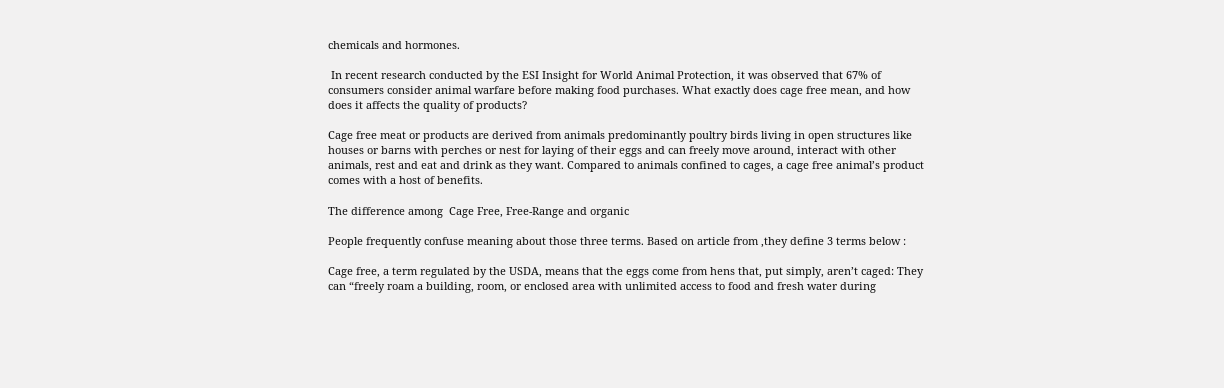chemicals and hormones.

 In recent research conducted by the ESI Insight for World Animal Protection, it was observed that 67% of consumers consider animal warfare before making food purchases. What exactly does cage free mean, and how does it affects the quality of products?

Cage free meat or products are derived from animals predominantly poultry birds living in open structures like houses or barns with perches or nest for laying of their eggs and can freely move around, interact with other animals, rest and eat and drink as they want. Compared to animals confined to cages, a cage free animal’s product comes with a host of benefits.

The difference among  Cage Free, Free-Range and organic

People frequently confuse meaning about those three terms. Based on article from ,they define 3 terms below :

Cage free, a term regulated by the USDA, means that the eggs come from hens that, put simply, aren’t caged: They can “freely roam a building, room, or enclosed area with unlimited access to food and fresh water during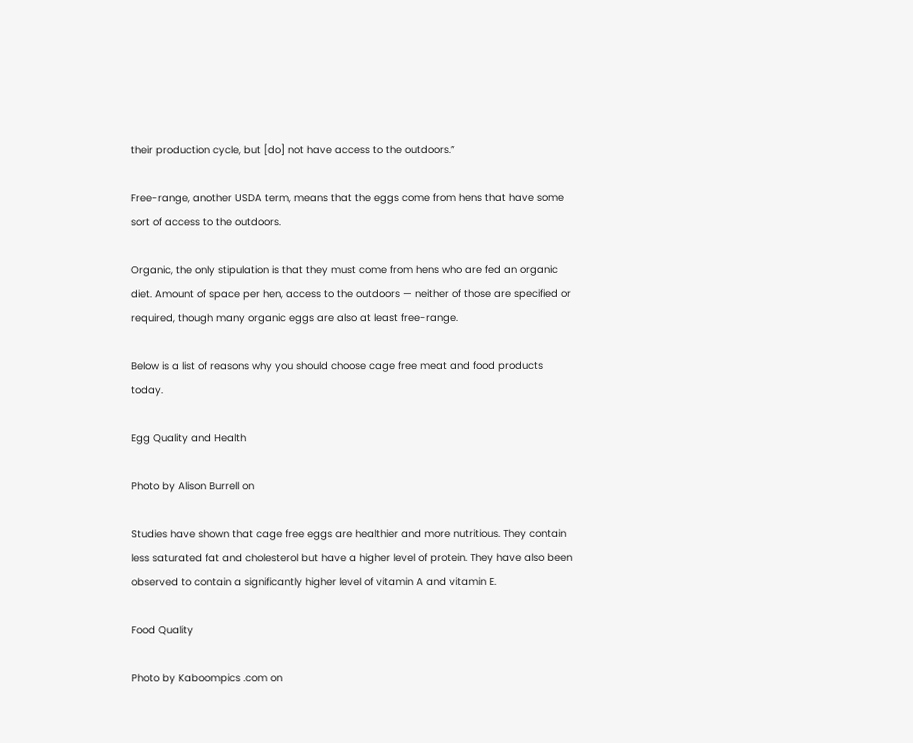their production cycle, but [do] not have access to the outdoors.”

Free-range, another USDA term, means that the eggs come from hens that have some sort of access to the outdoors.

Organic, the only stipulation is that they must come from hens who are fed an organic diet. Amount of space per hen, access to the outdoors — neither of those are specified or required, though many organic eggs are also at least free-range.

Below is a list of reasons why you should choose cage free meat and food products today.

Egg Quality and Health

Photo by Alison Burrell on

Studies have shown that cage free eggs are healthier and more nutritious. They contain less saturated fat and cholesterol but have a higher level of protein. They have also been observed to contain a significantly higher level of vitamin A and vitamin E.

Food Quality

Photo by Kaboompics .com on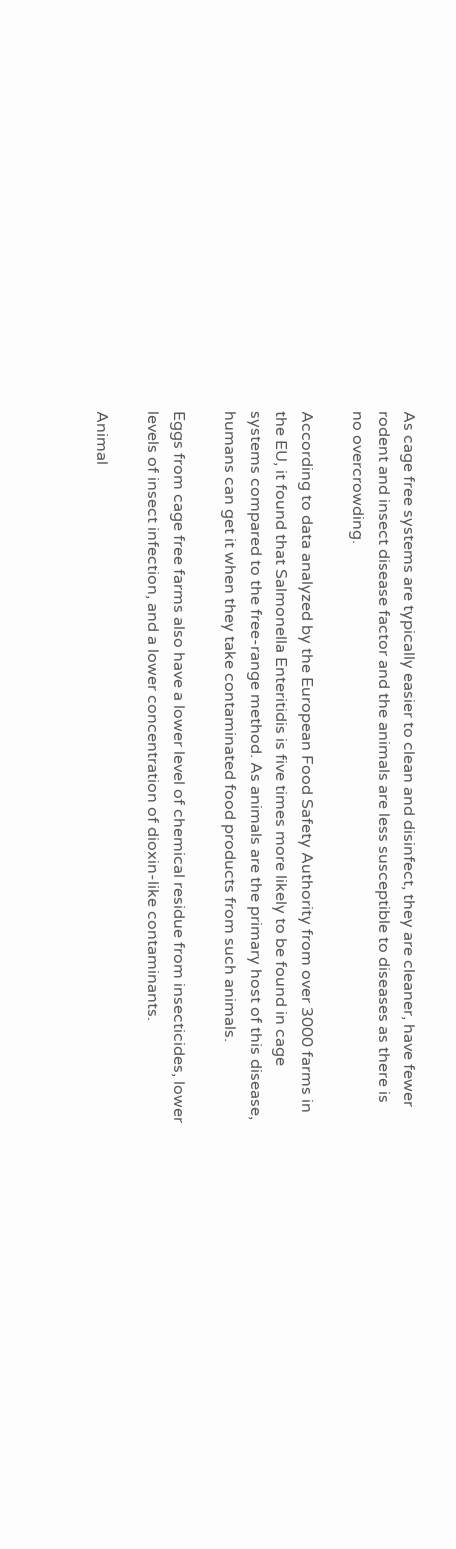As cage free systems are typically easier to clean and disinfect, they are cleaner, have fewer rodent and insect disease factor and the animals are less susceptible to diseases as there is no overcrowding.

According to data analyzed by the European Food Safety Authority from over 3000 farms in the EU, it found that Salmonella Enteritidis is five times more likely to be found in cage systems compared to the free-range method. As animals are the primary host of this disease, humans can get it when they take contaminated food products from such animals.

Eggs from cage free farms also have a lower level of chemical residue from insecticides, lower levels of insect infection, and a lower concentration of dioxin-like contaminants.

Animal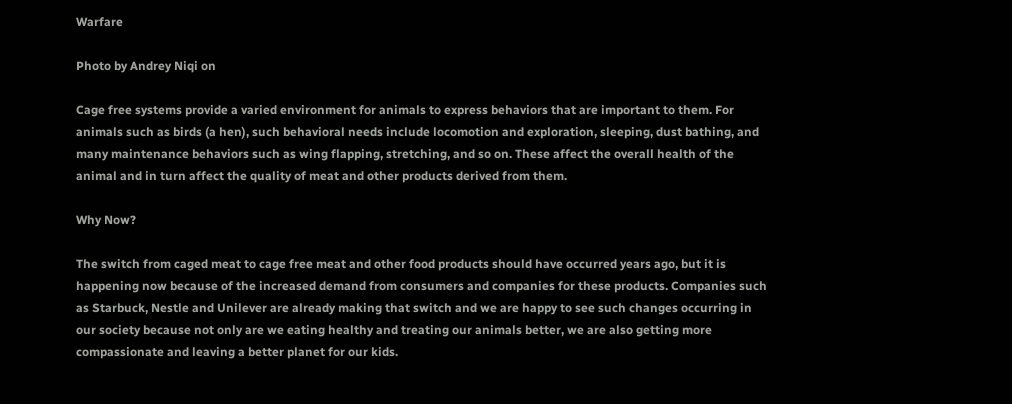Warfare

Photo by Andrey Niqi on

Cage free systems provide a varied environment for animals to express behaviors that are important to them. For animals such as birds (a hen), such behavioral needs include locomotion and exploration, sleeping, dust bathing, and many maintenance behaviors such as wing flapping, stretching, and so on. These affect the overall health of the animal and in turn affect the quality of meat and other products derived from them.

Why Now?

The switch from caged meat to cage free meat and other food products should have occurred years ago, but it is happening now because of the increased demand from consumers and companies for these products. Companies such as Starbuck, Nestle and Unilever are already making that switch and we are happy to see such changes occurring in our society because not only are we eating healthy and treating our animals better, we are also getting more compassionate and leaving a better planet for our kids.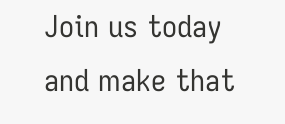Join us today and make that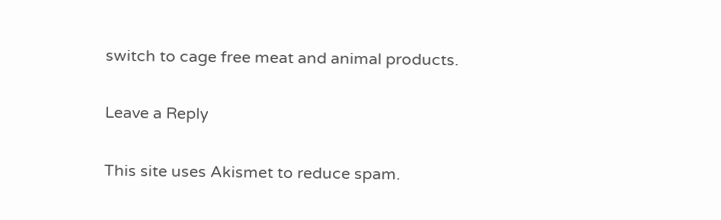switch to cage free meat and animal products.

Leave a Reply

This site uses Akismet to reduce spam.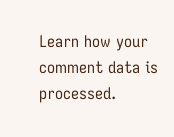Learn how your comment data is processed.